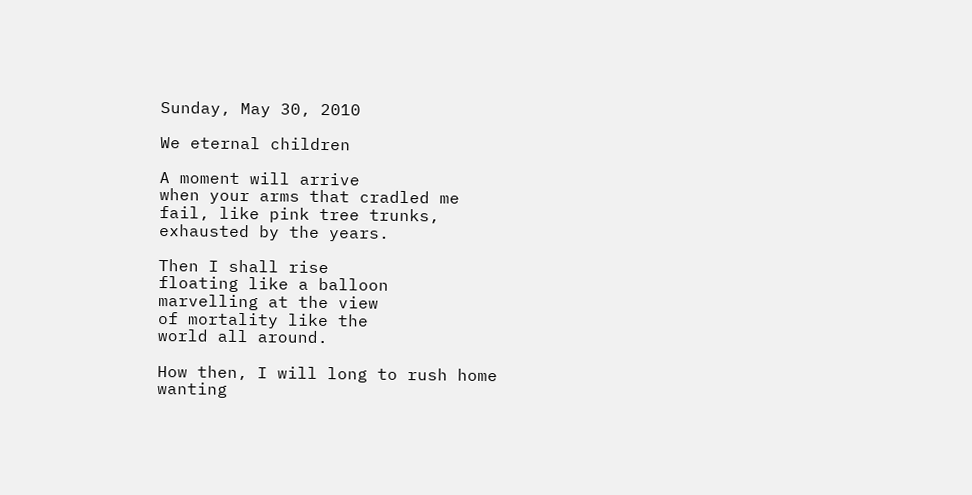Sunday, May 30, 2010

We eternal children

A moment will arrive
when your arms that cradled me
fail, like pink tree trunks,
exhausted by the years.

Then I shall rise
floating like a balloon
marvelling at the view
of mortality like the
world all around.

How then, I will long to rush home
wanting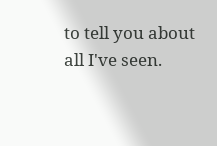to tell you about all I've seen.